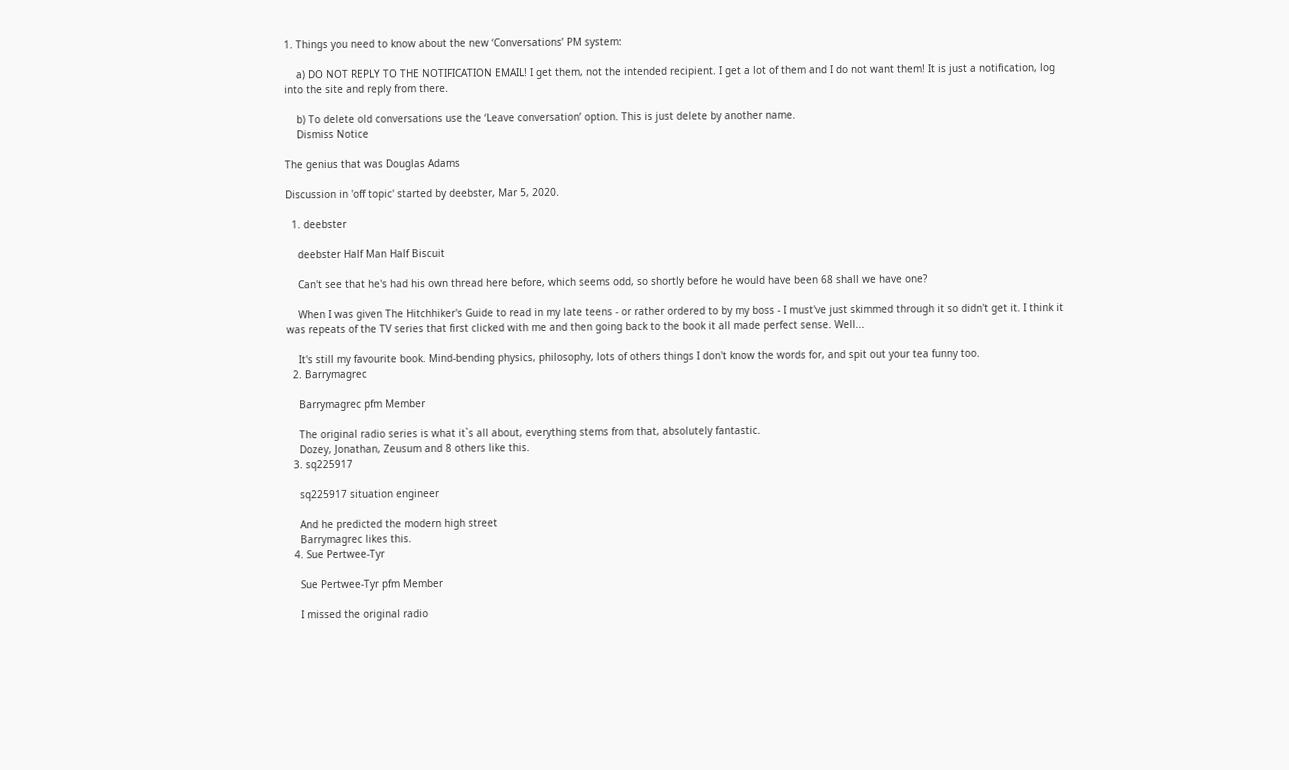1. Things you need to know about the new ‘Conversations’ PM system:

    a) DO NOT REPLY TO THE NOTIFICATION EMAIL! I get them, not the intended recipient. I get a lot of them and I do not want them! It is just a notification, log into the site and reply from there.

    b) To delete old conversations use the ‘Leave conversation’ option. This is just delete by another name.
    Dismiss Notice

The genius that was Douglas Adams

Discussion in 'off topic' started by deebster, Mar 5, 2020.

  1. deebster

    deebster Half Man Half Biscuit

    Can't see that he's had his own thread here before, which seems odd, so shortly before he would have been 68 shall we have one?

    When I was given The Hitchhiker's Guide to read in my late teens - or rather ordered to by my boss - I must've just skimmed through it so didn't get it. I think it was repeats of the TV series that first clicked with me and then going back to the book it all made perfect sense. Well...

    It's still my favourite book. Mind-bending physics, philosophy, lots of others things I don't know the words for, and spit out your tea funny too.
  2. Barrymagrec

    Barrymagrec pfm Member

    The original radio series is what it`s all about, everything stems from that, absolutely fantastic.
    Dozey, Jonathan, Zeusum and 8 others like this.
  3. sq225917

    sq225917 situation engineer

    And he predicted the modern high street
    Barrymagrec likes this.
  4. Sue Pertwee-Tyr

    Sue Pertwee-Tyr pfm Member

    I missed the original radio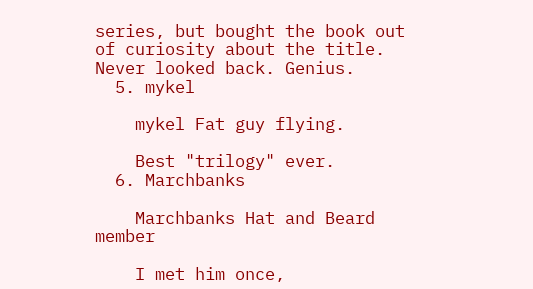series, but bought the book out of curiosity about the title. Never looked back. Genius.
  5. mykel

    mykel Fat guy flying.

    Best "trilogy" ever.
  6. Marchbanks

    Marchbanks Hat and Beard member

    I met him once,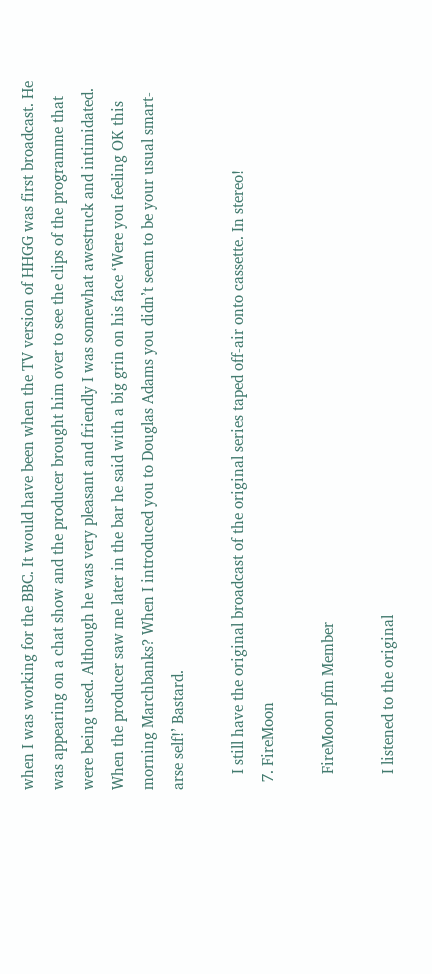when I was working for the BBC. It would have been when the TV version of HHGG was first broadcast. He was appearing on a chat show and the producer brought him over to see the clips of the programme that were being used. Although he was very pleasant and friendly I was somewhat awestruck and intimidated. When the producer saw me later in the bar he said with a big grin on his face ‘Were you feeling OK this morning Marchbanks? When I introduced you to Douglas Adams you didn’t seem to be your usual smart-arse self!’ Bastard.

    I still have the original broadcast of the original series taped off-air onto cassette. In stereo!
  7. FireMoon

    FireMoon pfm Member

    I listened to the original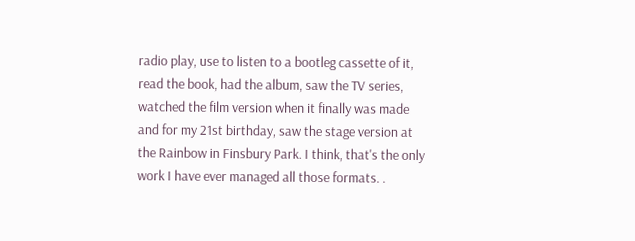radio play, use to listen to a bootleg cassette of it, read the book, had the album, saw the TV series, watched the film version when it finally was made and for my 21st birthday, saw the stage version at the Rainbow in Finsbury Park. I think, that's the only work I have ever managed all those formats. .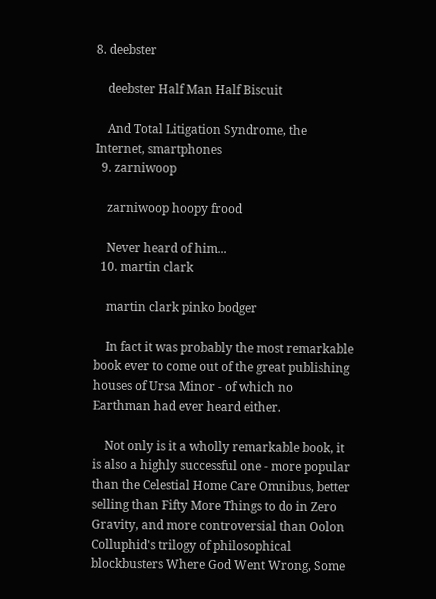8. deebster

    deebster Half Man Half Biscuit

    And Total Litigation Syndrome, the Internet, smartphones
  9. zarniwoop

    zarniwoop hoopy frood

    Never heard of him...
  10. martin clark

    martin clark pinko bodger

    In fact it was probably the most remarkable book ever to come out of the great publishing houses of Ursa Minor - of which no Earthman had ever heard either.

    Not only is it a wholly remarkable book, it is also a highly successful one - more popular than the Celestial Home Care Omnibus, better selling than Fifty More Things to do in Zero Gravity, and more controversial than Oolon Colluphid's trilogy of philosophical blockbusters Where God Went Wrong, Some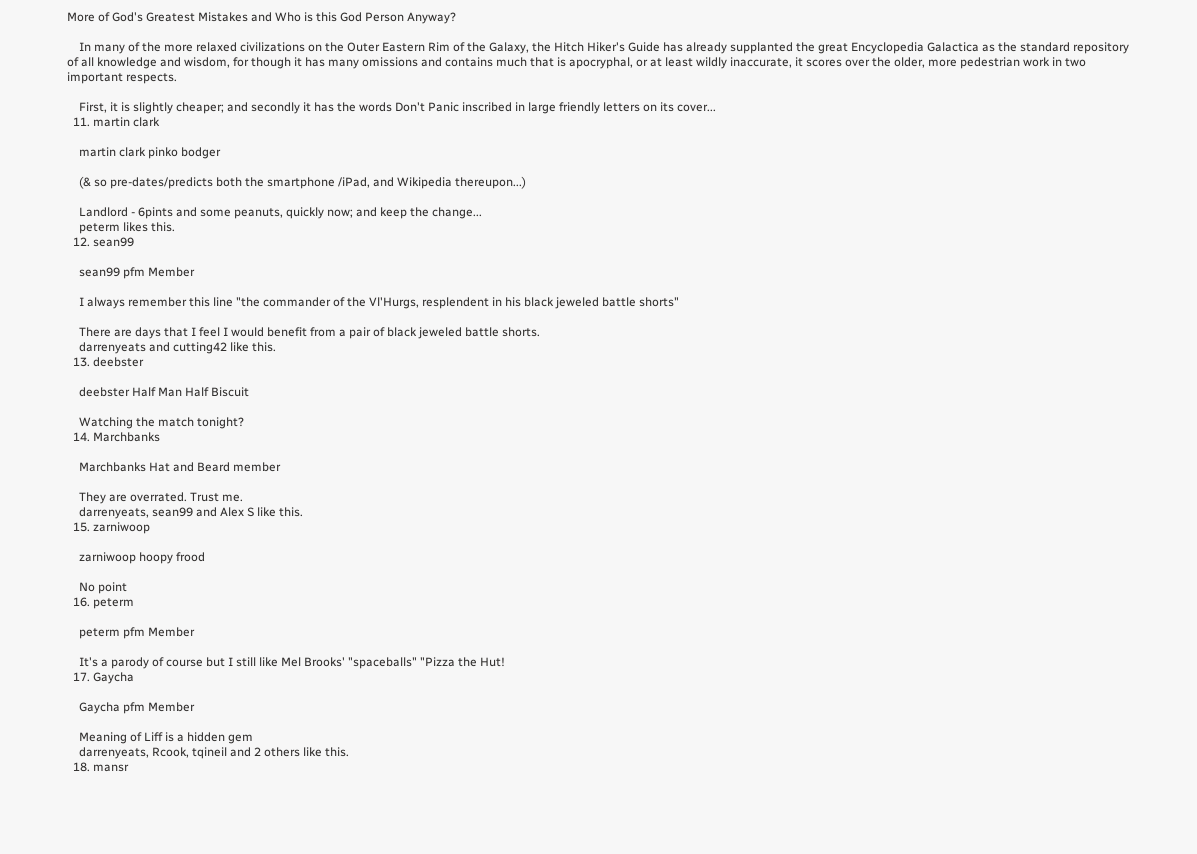More of God's Greatest Mistakes and Who is this God Person Anyway?

    In many of the more relaxed civilizations on the Outer Eastern Rim of the Galaxy, the Hitch Hiker's Guide has already supplanted the great Encyclopedia Galactica as the standard repository of all knowledge and wisdom, for though it has many omissions and contains much that is apocryphal, or at least wildly inaccurate, it scores over the older, more pedestrian work in two important respects.

    First, it is slightly cheaper; and secondly it has the words Don't Panic inscribed in large friendly letters on its cover...
  11. martin clark

    martin clark pinko bodger

    (& so pre-dates/predicts both the smartphone /iPad, and Wikipedia thereupon...)

    Landlord - 6pints and some peanuts, quickly now; and keep the change...
    peterm likes this.
  12. sean99

    sean99 pfm Member

    I always remember this line "the commander of the Vl'Hurgs, resplendent in his black jeweled battle shorts"

    There are days that I feel I would benefit from a pair of black jeweled battle shorts.
    darrenyeats and cutting42 like this.
  13. deebster

    deebster Half Man Half Biscuit

    Watching the match tonight?
  14. Marchbanks

    Marchbanks Hat and Beard member

    They are overrated. Trust me.
    darrenyeats, sean99 and Alex S like this.
  15. zarniwoop

    zarniwoop hoopy frood

    No point
  16. peterm

    peterm pfm Member

    It's a parody of course but I still like Mel Brooks' "spaceballs" "Pizza the Hut!
  17. Gaycha

    Gaycha pfm Member

    Meaning of Liff is a hidden gem
    darrenyeats, Rcook, tqineil and 2 others like this.
  18. mansr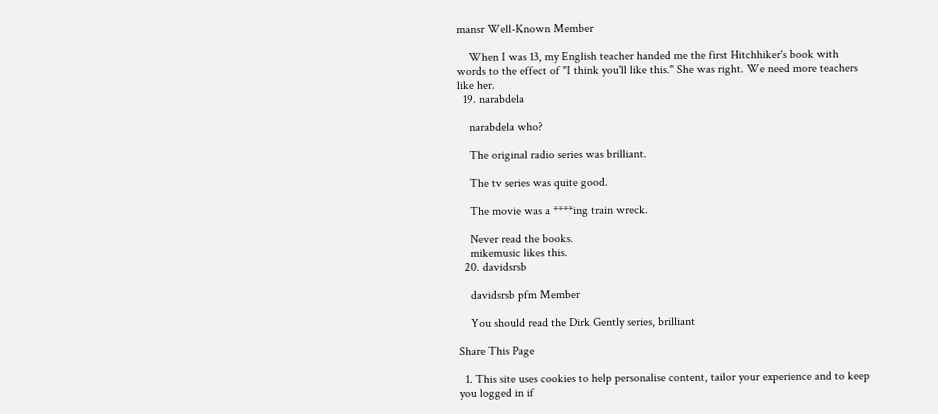mansr Well-Known Member

    When I was 13, my English teacher handed me the first Hitchhiker's book with words to the effect of "I think you'll like this." She was right. We need more teachers like her.
  19. narabdela

    narabdela who?

    The original radio series was brilliant.

    The tv series was quite good.

    The movie was a ****ing train wreck.

    Never read the books.
    mikemusic likes this.
  20. davidsrsb

    davidsrsb pfm Member

    You should read the Dirk Gently series, brilliant

Share This Page

  1. This site uses cookies to help personalise content, tailor your experience and to keep you logged in if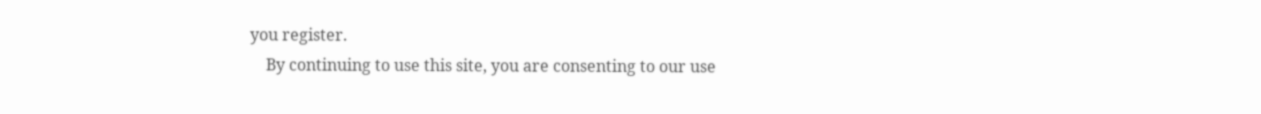you register.
    By continuing to use this site, you are consenting to our use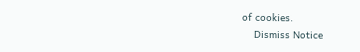of cookies.
    Dismiss Notice